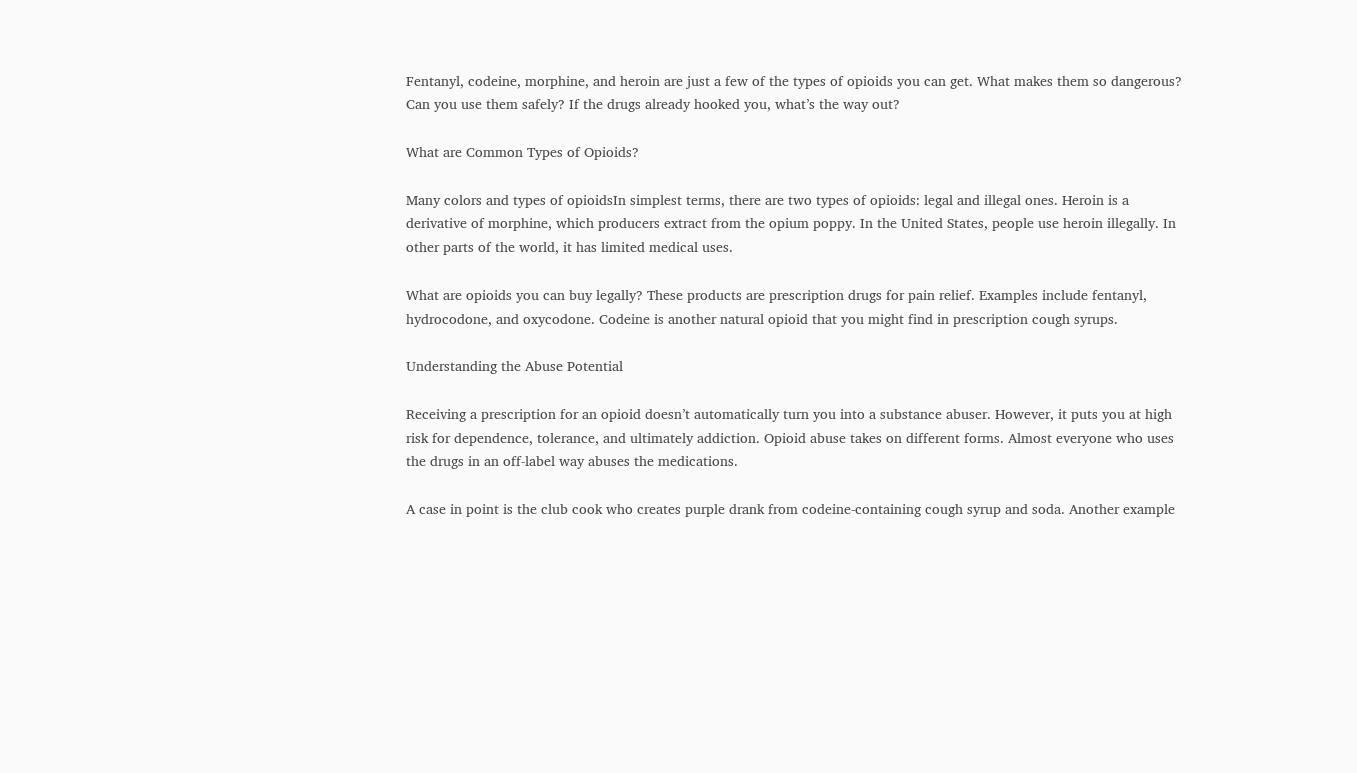Fentanyl, codeine, morphine, and heroin are just a few of the types of opioids you can get. What makes them so dangerous? Can you use them safely? If the drugs already hooked you, what’s the way out?

What are Common Types of Opioids?

Many colors and types of opioidsIn simplest terms, there are two types of opioids: legal and illegal ones. Heroin is a derivative of morphine, which producers extract from the opium poppy. In the United States, people use heroin illegally. In other parts of the world, it has limited medical uses.

What are opioids you can buy legally? These products are prescription drugs for pain relief. Examples include fentanyl, hydrocodone, and oxycodone. Codeine is another natural opioid that you might find in prescription cough syrups.

Understanding the Abuse Potential

Receiving a prescription for an opioid doesn’t automatically turn you into a substance abuser. However, it puts you at high risk for dependence, tolerance, and ultimately addiction. Opioid abuse takes on different forms. Almost everyone who uses the drugs in an off-label way abuses the medications.

A case in point is the club cook who creates purple drank from codeine-containing cough syrup and soda. Another example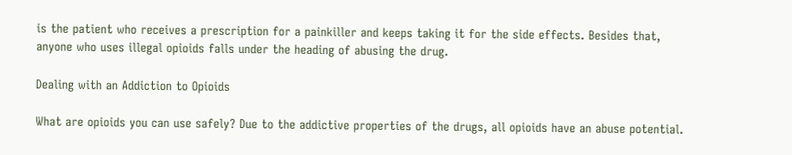is the patient who receives a prescription for a painkiller and keeps taking it for the side effects. Besides that, anyone who uses illegal opioids falls under the heading of abusing the drug.

Dealing with an Addiction to Opioids

What are opioids you can use safely? Due to the addictive properties of the drugs, all opioids have an abuse potential.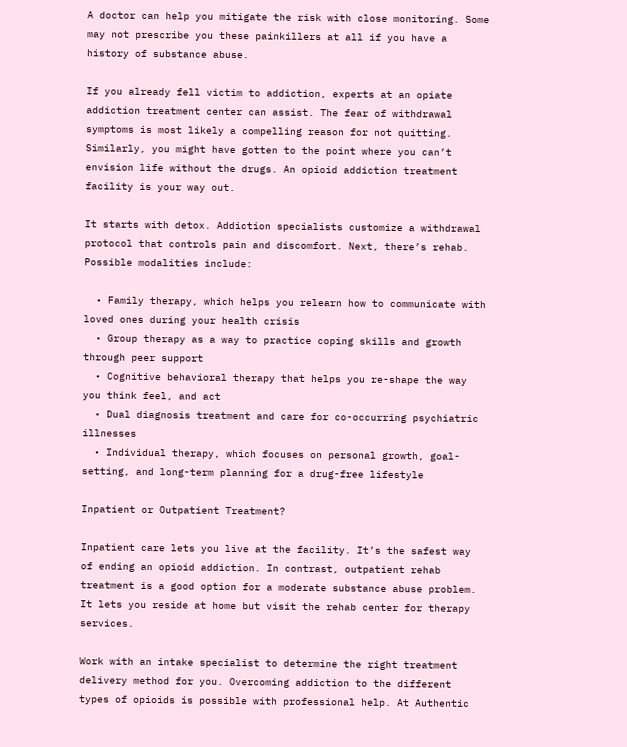A doctor can help you mitigate the risk with close monitoring. Some may not prescribe you these painkillers at all if you have a history of substance abuse.

If you already fell victim to addiction, experts at an opiate addiction treatment center can assist. The fear of withdrawal symptoms is most likely a compelling reason for not quitting. Similarly, you might have gotten to the point where you can’t envision life without the drugs. An opioid addiction treatment facility is your way out.

It starts with detox. Addiction specialists customize a withdrawal protocol that controls pain and discomfort. Next, there’s rehab. Possible modalities include:

  • Family therapy, which helps you relearn how to communicate with loved ones during your health crisis
  • Group therapy as a way to practice coping skills and growth through peer support
  • Cognitive behavioral therapy that helps you re-shape the way you think feel, and act
  • Dual diagnosis treatment and care for co-occurring psychiatric illnesses
  • Individual therapy, which focuses on personal growth, goal-setting, and long-term planning for a drug-free lifestyle

Inpatient or Outpatient Treatment?

Inpatient care lets you live at the facility. It’s the safest way of ending an opioid addiction. In contrast, outpatient rehab treatment is a good option for a moderate substance abuse problem. It lets you reside at home but visit the rehab center for therapy services.

Work with an intake specialist to determine the right treatment delivery method for you. Overcoming addiction to the different types of opioids is possible with professional help. At Authentic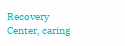Recovery Center, caring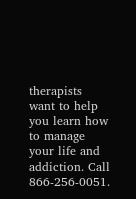therapists want to help you learn how to manage your life and addiction. Call 866-256-0051.